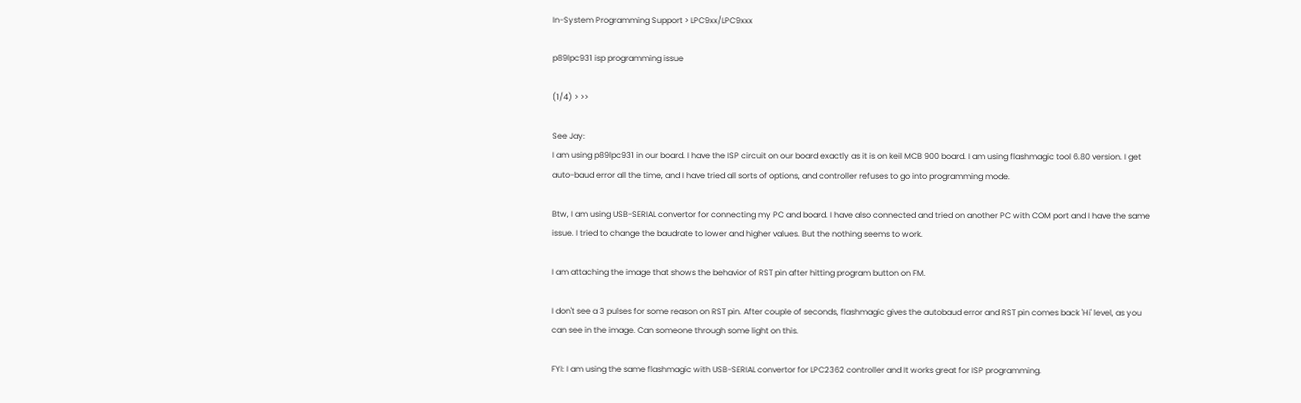In-System Programming Support > LPC9xx/LPC9xxx

p89lpc931 isp programming issue

(1/4) > >>

See Jay:
I am using p89lpc931 in our board. I have the ISP circuit on our board exactly as it is on keil MCB 900 board. I am using flashmagic tool 6.80 version. I get auto-baud error all the time, and I have tried all sorts of options, and controller refuses to go into programming mode.

Btw, I am using USB-SERIAL convertor for connecting my PC and board. I have also connected and tried on another PC with COM port and I have the same issue. I tried to change the baudrate to lower and higher values. But the nothing seems to work.

I am attaching the image that shows the behavior of RST pin after hitting program button on FM.

I don't see a 3 pulses for some reason on RST pin. After couple of seconds, flashmagic gives the autobaud error and RST pin comes back 'Hi' level, as you can see in the image. Can someone through some light on this.

FYI: I am using the same flashmagic with USB-SERIAL convertor for LPC2362 controller and It works great for ISP programming.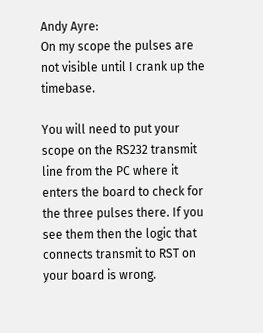Andy Ayre:
On my scope the pulses are not visible until I crank up the timebase.

You will need to put your scope on the RS232 transmit line from the PC where it enters the board to check for the three pulses there. If you see them then the logic that connects transmit to RST on your board is wrong.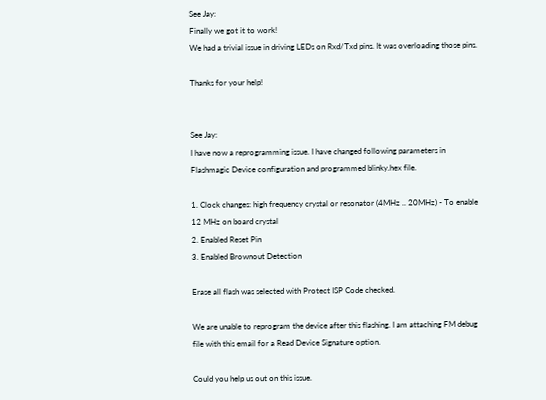See Jay:
Finally we got it to work!
We had a trivial issue in driving LEDs on Rxd/Txd pins. It was overloading those pins.

Thanks for your help!


See Jay:
I have now a reprogramming issue. I have changed following parameters in Flashmagic Device configuration and programmed blinky.hex file.

1. Clock changes: high frequency crystal or resonator (4MHz .. 20MHz) - To enable 12 MHz on board crystal
2. Enabled Reset Pin
3. Enabled Brownout Detection

Erase all flash was selected with Protect ISP Code checked.

We are unable to reprogram the device after this flashing. I am attaching FM debug file with this email for a Read Device Signature option.

Could you help us out on this issue.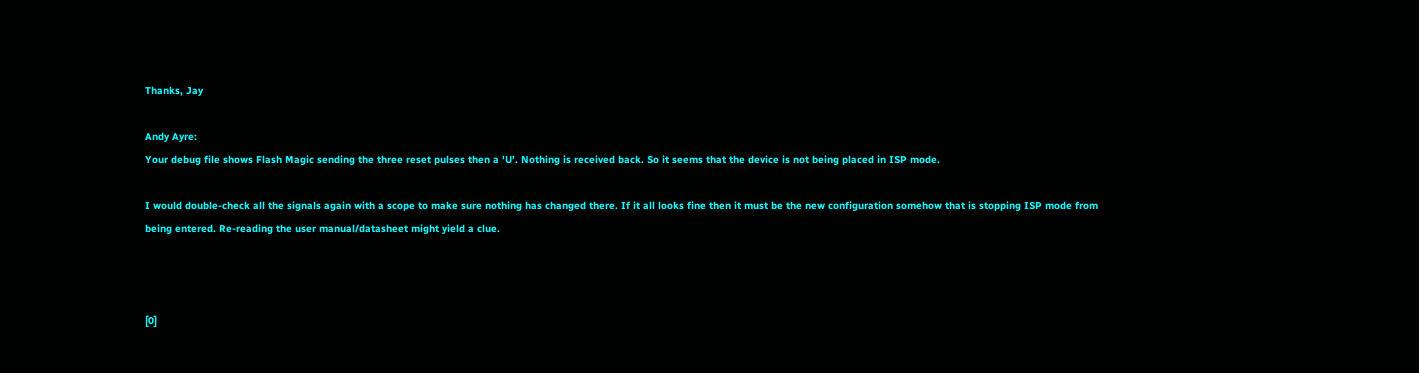Thanks, Jay

Andy Ayre:
Your debug file shows Flash Magic sending the three reset pulses then a 'U'. Nothing is received back. So it seems that the device is not being placed in ISP mode.

I would double-check all the signals again with a scope to make sure nothing has changed there. If it all looks fine then it must be the new configuration somehow that is stopping ISP mode from being entered. Re-reading the user manual/datasheet might yield a clue.



[0]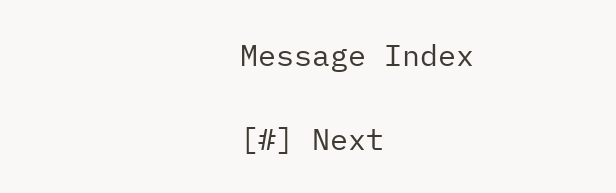Message Index

[#] Next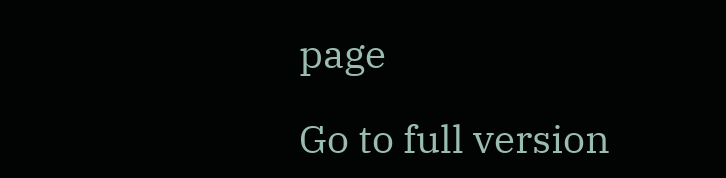page

Go to full version